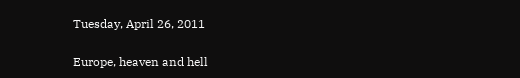Tuesday, April 26, 2011

Europe, heaven and hell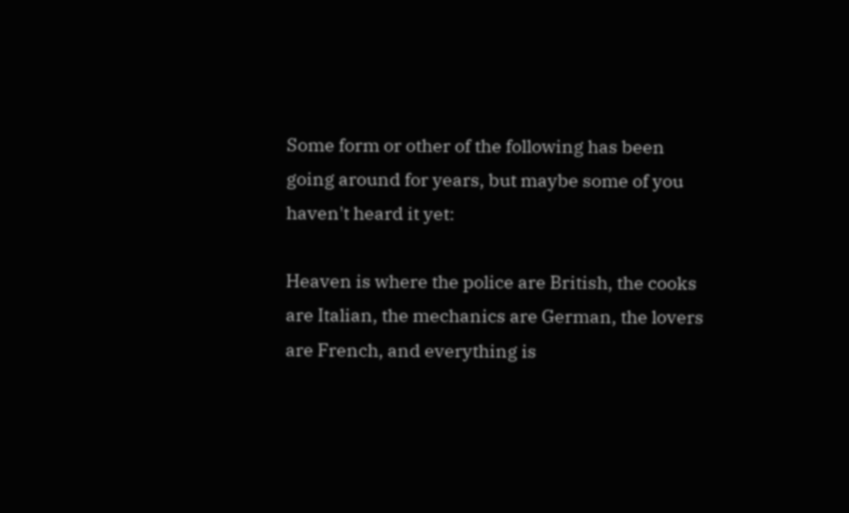Some form or other of the following has been going around for years, but maybe some of you haven't heard it yet:

Heaven is where the police are British, the cooks are Italian, the mechanics are German, the lovers are French, and everything is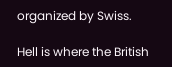organized by Swiss.

Hell is where the British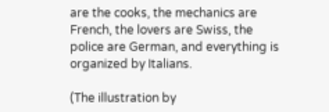are the cooks, the mechanics are French, the lovers are Swiss, the police are German, and everything is organized by Italians.

(The illustration by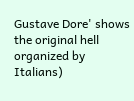Gustave Dore' shows the original hell organized by Italians)